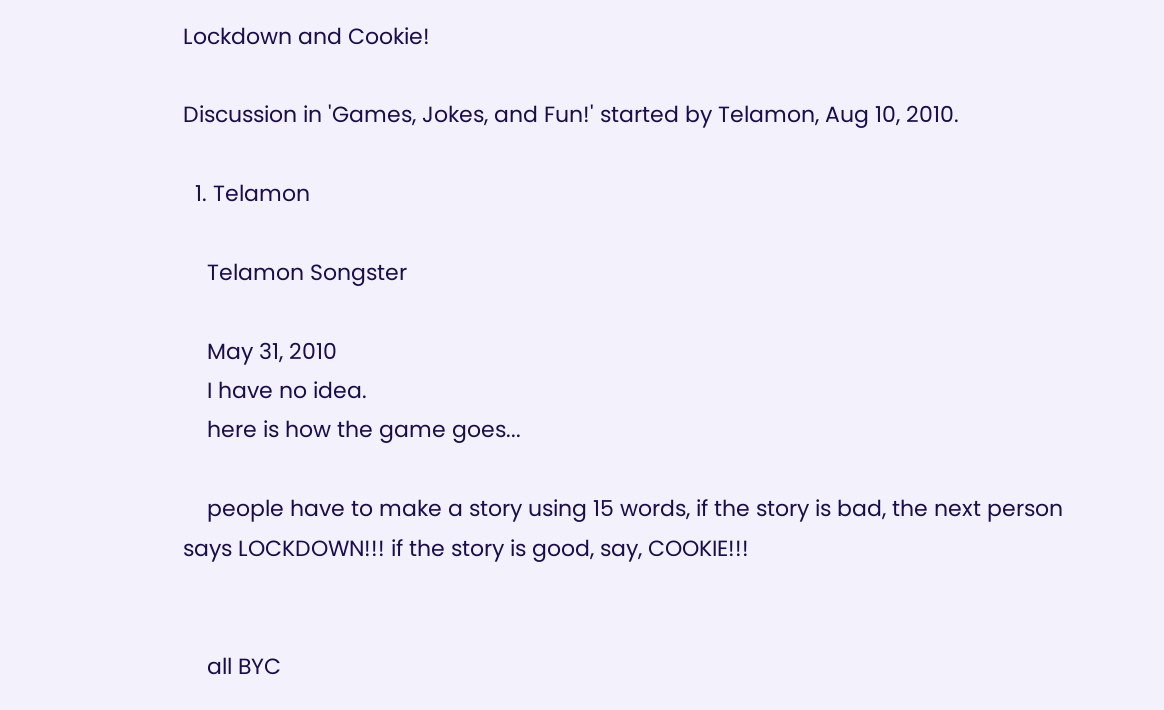Lockdown and Cookie!

Discussion in 'Games, Jokes, and Fun!' started by Telamon, Aug 10, 2010.

  1. Telamon

    Telamon Songster

    May 31, 2010
    I have no idea.
    here is how the game goes...

    people have to make a story using 15 words, if the story is bad, the next person says LOCKDOWN!!! if the story is good, say, COOKIE!!!


    all BYC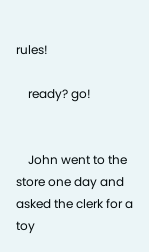rules!

    ready? go!


    John went to the store one day and asked the clerk for a toy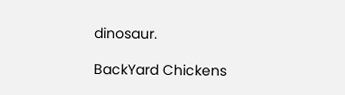dinosaur.

BackYard Chickens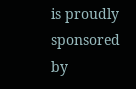is proudly sponsored by